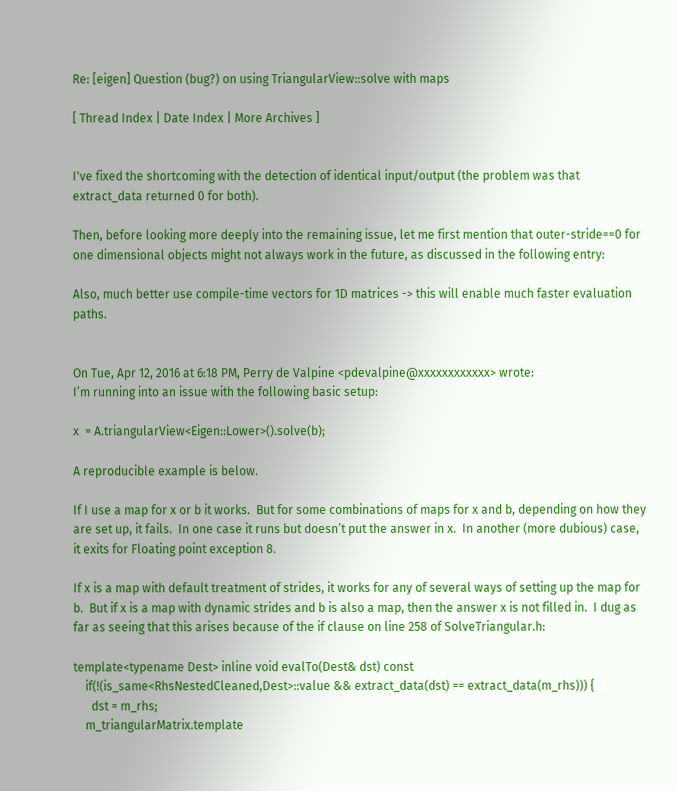Re: [eigen] Question (bug?) on using TriangularView::solve with maps

[ Thread Index | Date Index | More Archives ]


I've fixed the shortcoming with the detection of identical input/output (the problem was that extract_data returned 0 for both).

Then, before looking more deeply into the remaining issue, let me first mention that outer-stride==0 for one dimensional objects might not always work in the future, as discussed in the following entry:

Also, much better use compile-time vectors for 1D matrices -> this will enable much faster evaluation paths.


On Tue, Apr 12, 2016 at 6:18 PM, Perry de Valpine <pdevalpine@xxxxxxxxxxxx> wrote:
I’m running into an issue with the following basic setup:

x  = A.triangularView<Eigen::Lower>().solve(b);

A reproducible example is below.

If I use a map for x or b it works.  But for some combinations of maps for x and b, depending on how they are set up, it fails.  In one case it runs but doesn’t put the answer in x.  In another (more dubious) case, it exits for Floating point exception 8.

If x is a map with default treatment of strides, it works for any of several ways of setting up the map for b.  But if x is a map with dynamic strides and b is also a map, then the answer x is not filled in.  I dug as far as seeing that this arises because of the if clause on line 258 of SolveTriangular.h:

template<typename Dest> inline void evalTo(Dest& dst) const
    if(!(is_same<RhsNestedCleaned,Dest>::value && extract_data(dst) == extract_data(m_rhs))) {
      dst = m_rhs;
    m_triangularMatrix.template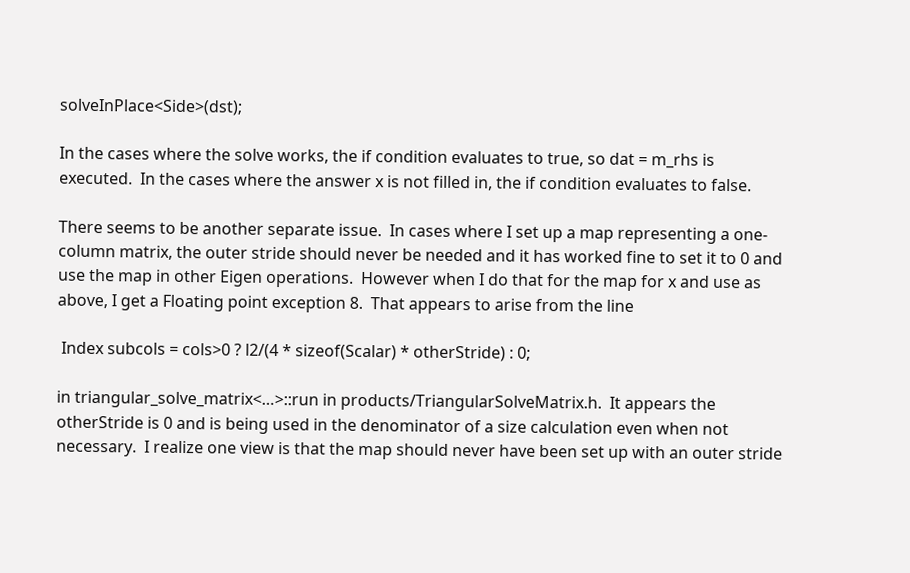solveInPlace<Side>(dst);

In the cases where the solve works, the if condition evaluates to true, so dat = m_rhs is executed.  In the cases where the answer x is not filled in, the if condition evaluates to false.

There seems to be another separate issue.  In cases where I set up a map representing a one-column matrix, the outer stride should never be needed and it has worked fine to set it to 0 and use the map in other Eigen operations.  However when I do that for the map for x and use as above, I get a Floating point exception 8.  That appears to arise from the line

 Index subcols = cols>0 ? l2/(4 * sizeof(Scalar) * otherStride) : 0;

in triangular_solve_matrix<…>::run in products/TriangularSolveMatrix.h.  It appears the otherStride is 0 and is being used in the denominator of a size calculation even when not necessary.  I realize one view is that the map should never have been set up with an outer stride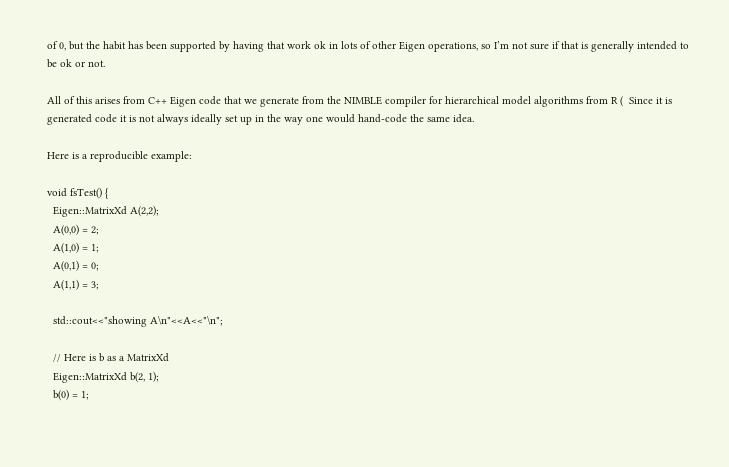of 0, but the habit has been supported by having that work ok in lots of other Eigen operations, so I’m not sure if that is generally intended to be ok or not.

All of this arises from C++ Eigen code that we generate from the NIMBLE compiler for hierarchical model algorithms from R (  Since it is generated code it is not always ideally set up in the way one would hand-code the same idea.

Here is a reproducible example:

void fsTest() {
  Eigen::MatrixXd A(2,2);
  A(0,0) = 2;
  A(1,0) = 1;
  A(0,1) = 0;
  A(1,1) = 3;

  std::cout<<"showing A\n"<<A<<"\n";

  // Here is b as a MatrixXd
  Eigen::MatrixXd b(2, 1);
  b(0) = 1;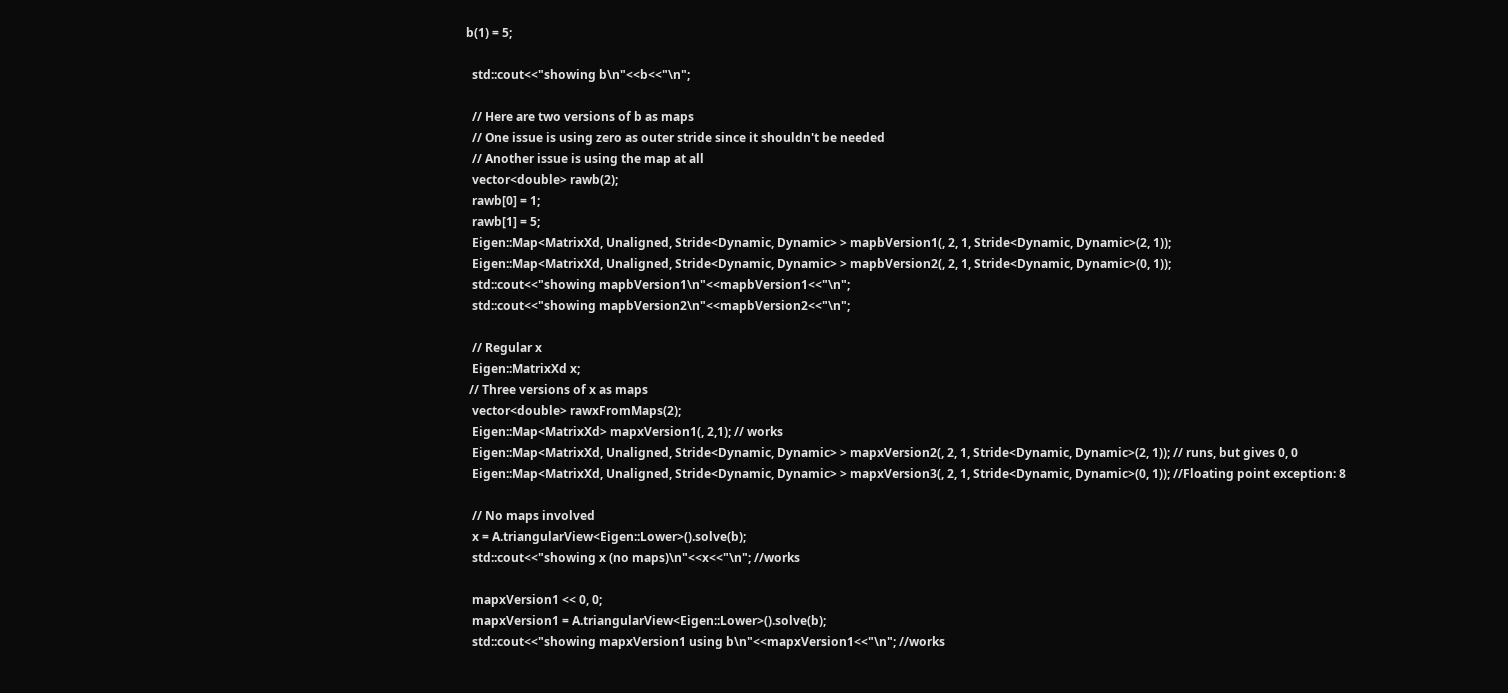b(1) = 5;

  std::cout<<"showing b\n"<<b<<"\n";

  // Here are two versions of b as maps
  // One issue is using zero as outer stride since it shouldn't be needed
  // Another issue is using the map at all
  vector<double> rawb(2);
  rawb[0] = 1;
  rawb[1] = 5;
  Eigen::Map<MatrixXd, Unaligned, Stride<Dynamic, Dynamic> > mapbVersion1(, 2, 1, Stride<Dynamic, Dynamic>(2, 1));
  Eigen::Map<MatrixXd, Unaligned, Stride<Dynamic, Dynamic> > mapbVersion2(, 2, 1, Stride<Dynamic, Dynamic>(0, 1));
  std::cout<<"showing mapbVersion1\n"<<mapbVersion1<<"\n";
  std::cout<<"showing mapbVersion2\n"<<mapbVersion2<<"\n";

  // Regular x
  Eigen::MatrixXd x;
 // Three versions of x as maps
  vector<double> rawxFromMaps(2);
  Eigen::Map<MatrixXd> mapxVersion1(, 2,1); // works
  Eigen::Map<MatrixXd, Unaligned, Stride<Dynamic, Dynamic> > mapxVersion2(, 2, 1, Stride<Dynamic, Dynamic>(2, 1)); // runs, but gives 0, 0
  Eigen::Map<MatrixXd, Unaligned, Stride<Dynamic, Dynamic> > mapxVersion3(, 2, 1, Stride<Dynamic, Dynamic>(0, 1)); //Floating point exception: 8

  // No maps involved
  x = A.triangularView<Eigen::Lower>().solve(b);
  std::cout<<"showing x (no maps)\n"<<x<<"\n"; //works

  mapxVersion1 << 0, 0;
  mapxVersion1 = A.triangularView<Eigen::Lower>().solve(b);
  std::cout<<"showing mapxVersion1 using b\n"<<mapxVersion1<<"\n"; //works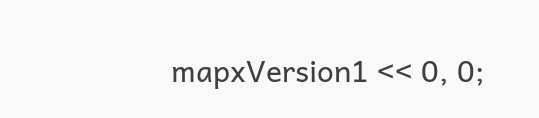mapxVersion1 << 0, 0;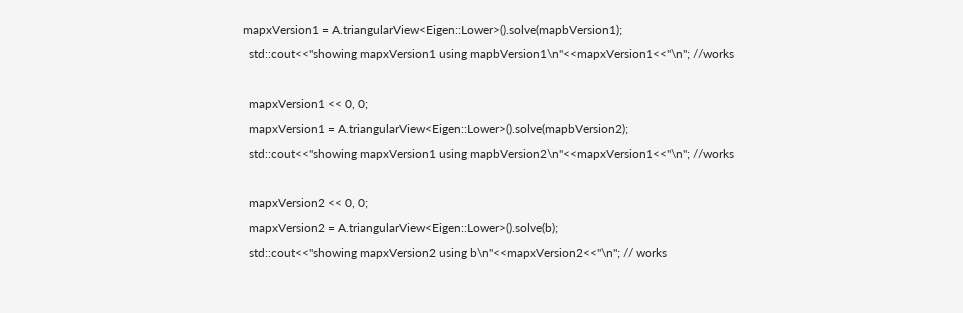mapxVersion1 = A.triangularView<Eigen::Lower>().solve(mapbVersion1);
  std::cout<<"showing mapxVersion1 using mapbVersion1\n"<<mapxVersion1<<"\n"; //works

  mapxVersion1 << 0, 0;
  mapxVersion1 = A.triangularView<Eigen::Lower>().solve(mapbVersion2);
  std::cout<<"showing mapxVersion1 using mapbVersion2\n"<<mapxVersion1<<"\n"; //works

  mapxVersion2 << 0, 0;
  mapxVersion2 = A.triangularView<Eigen::Lower>().solve(b);
  std::cout<<"showing mapxVersion2 using b\n"<<mapxVersion2<<"\n"; // works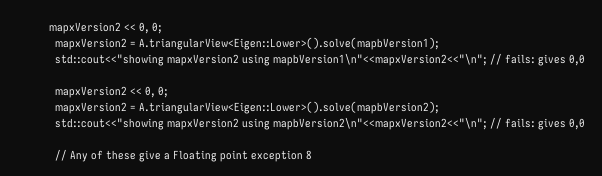mapxVersion2 << 0, 0;
  mapxVersion2 = A.triangularView<Eigen::Lower>().solve(mapbVersion1);
  std::cout<<"showing mapxVersion2 using mapbVersion1\n"<<mapxVersion2<<"\n"; // fails: gives 0,0

  mapxVersion2 << 0, 0;
  mapxVersion2 = A.triangularView<Eigen::Lower>().solve(mapbVersion2);
  std::cout<<"showing mapxVersion2 using mapbVersion2\n"<<mapxVersion2<<"\n"; // fails: gives 0,0

  // Any of these give a Floating point exception 8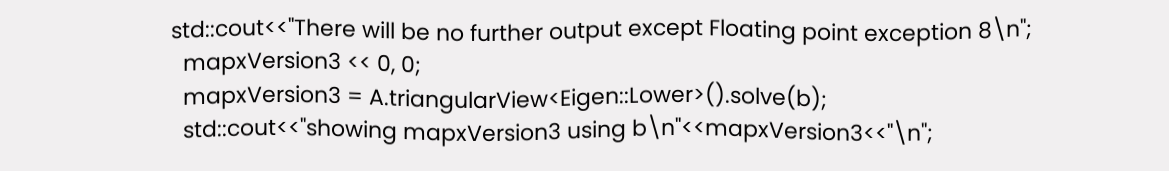std::cout<<"There will be no further output except Floating point exception 8\n";
  mapxVersion3 << 0, 0;
  mapxVersion3 = A.triangularView<Eigen::Lower>().solve(b);
  std::cout<<"showing mapxVersion3 using b\n"<<mapxVersion3<<"\n";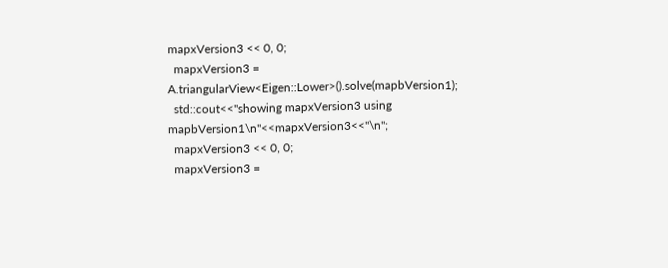mapxVersion3 << 0, 0;
  mapxVersion3 = A.triangularView<Eigen::Lower>().solve(mapbVersion1);
  std::cout<<"showing mapxVersion3 using mapbVersion1\n"<<mapxVersion3<<"\n";
  mapxVersion3 << 0, 0;
  mapxVersion3 =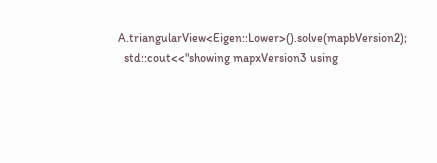A.triangularView<Eigen::Lower>().solve(mapbVersion2);
  std::cout<<"showing mapxVersion3 using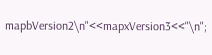mapbVersion2\n"<<mapxVersion3<<"\n";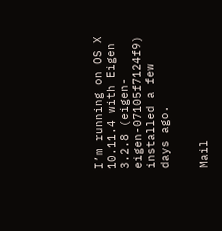I’m running on OS X 10.11.4 with Eigen 3.2.8 (eigen-eigen-07105f7124f9) installed a few days ago.


Mail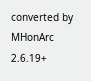converted by MHonArc 2.6.19+